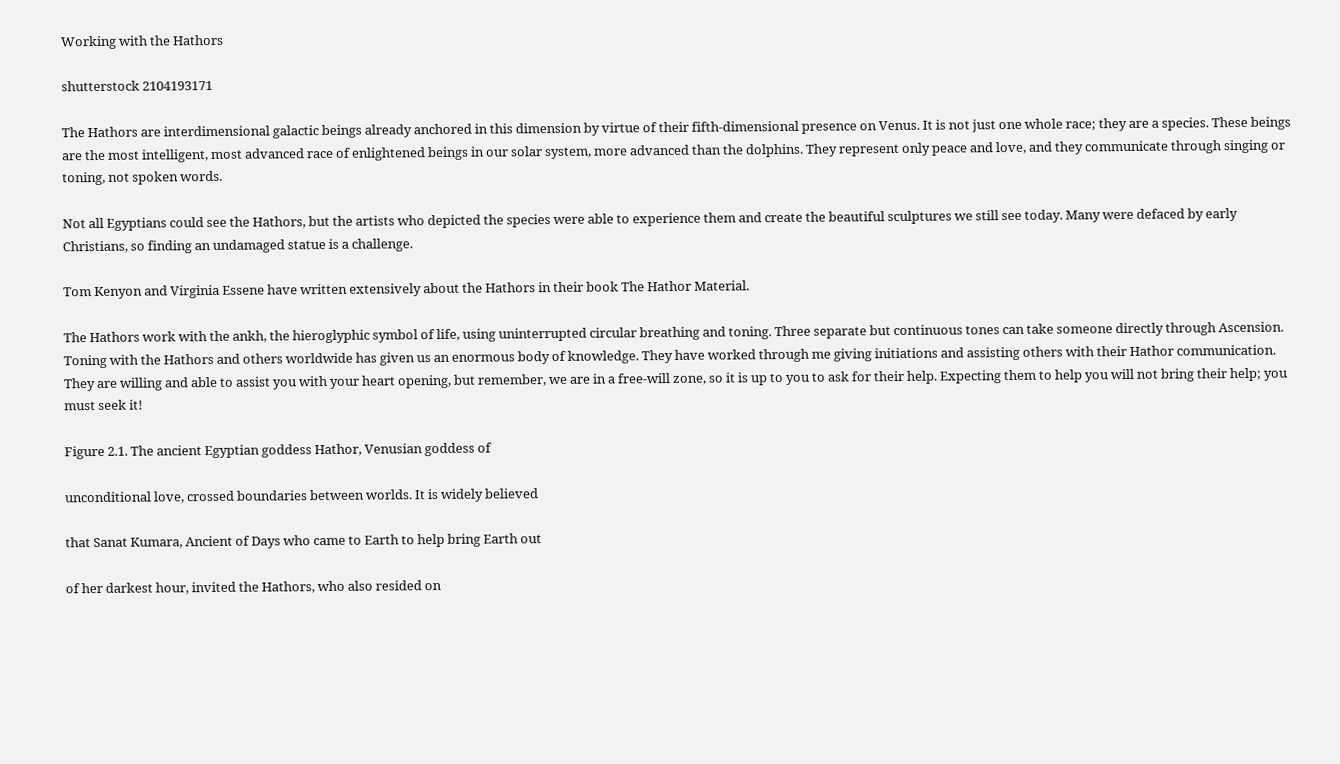Working with the Hathors

shutterstock 2104193171

The Hathors are interdimensional galactic beings already anchored in this dimension by virtue of their fifth-dimensional presence on Venus. It is not just one whole race; they are a species. These beings are the most intelligent, most advanced race of enlightened beings in our solar system, more advanced than the dolphins. They represent only peace and love, and they communicate through singing or toning, not spoken words.

Not all Egyptians could see the Hathors, but the artists who depicted the species were able to experience them and create the beautiful sculptures we still see today. Many were defaced by early Christians, so finding an undamaged statue is a challenge.

Tom Kenyon and Virginia Essene have written extensively about the Hathors in their book The Hathor Material.

The Hathors work with the ankh, the hieroglyphic symbol of life, using uninterrupted circular breathing and toning. Three separate but continuous tones can take someone directly through Ascension. Toning with the Hathors and others worldwide has given us an enormous body of knowledge. They have worked through me giving initiations and assisting others with their Hathor communication. They are willing and able to assist you with your heart opening, but remember, we are in a free-will zone, so it is up to you to ask for their help. Expecting them to help you will not bring their help; you must seek it!

Figure 2.1. The ancient Egyptian goddess Hathor, Venusian goddess of

unconditional love, crossed boundaries between worlds. It is widely believed

that Sanat Kumara, Ancient of Days who came to Earth to help bring Earth out

of her darkest hour, invited the Hathors, who also resided on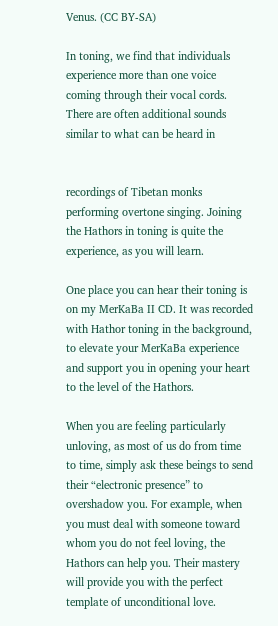Venus. (CC BY-SA)

In toning, we find that individuals experience more than one voice coming through their vocal cords. There are often additional sounds similar to what can be heard in


recordings of Tibetan monks performing overtone singing. Joining the Hathors in toning is quite the experience, as you will learn.

One place you can hear their toning is on my MerKaBa II CD. It was recorded with Hathor toning in the background, to elevate your MerKaBa experience and support you in opening your heart to the level of the Hathors.

When you are feeling particularly unloving, as most of us do from time to time, simply ask these beings to send their “electronic presence” to overshadow you. For example, when you must deal with someone toward whom you do not feel loving, the Hathors can help you. Their mastery will provide you with the perfect template of unconditional love.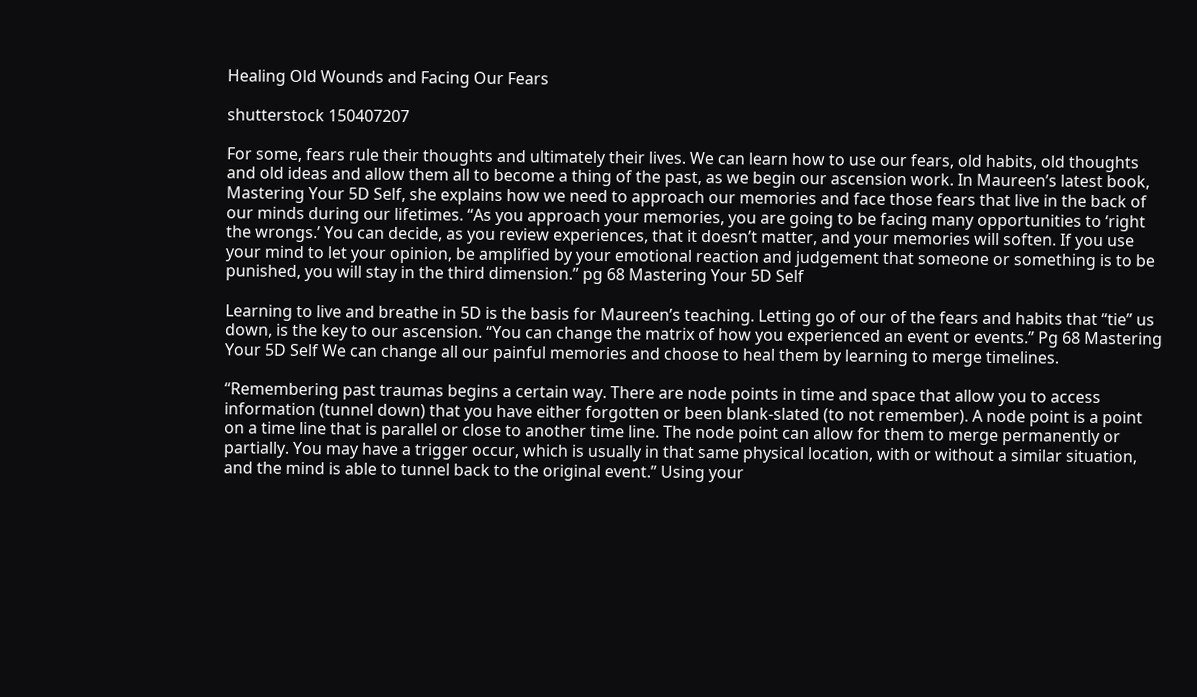Healing Old Wounds and Facing Our Fears

shutterstock 150407207

For some, fears rule their thoughts and ultimately their lives. We can learn how to use our fears, old habits, old thoughts and old ideas and allow them all to become a thing of the past, as we begin our ascension work. In Maureen’s latest book, Mastering Your 5D Self, she explains how we need to approach our memories and face those fears that live in the back of our minds during our lifetimes. “As you approach your memories, you are going to be facing many opportunities to ‘right the wrongs.’ You can decide, as you review experiences, that it doesn’t matter, and your memories will soften. If you use your mind to let your opinion, be amplified by your emotional reaction and judgement that someone or something is to be punished, you will stay in the third dimension.” pg 68 Mastering Your 5D Self

Learning to live and breathe in 5D is the basis for Maureen’s teaching. Letting go of our of the fears and habits that “tie” us down, is the key to our ascension. “You can change the matrix of how you experienced an event or events.” Pg 68 Mastering Your 5D Self We can change all our painful memories and choose to heal them by learning to merge timelines.

“Remembering past traumas begins a certain way. There are node points in time and space that allow you to access information (tunnel down) that you have either forgotten or been blank-slated (to not remember). A node point is a point on a time line that is parallel or close to another time line. The node point can allow for them to merge permanently or partially. You may have a trigger occur, which is usually in that same physical location, with or without a similar situation, and the mind is able to tunnel back to the original event.” Using your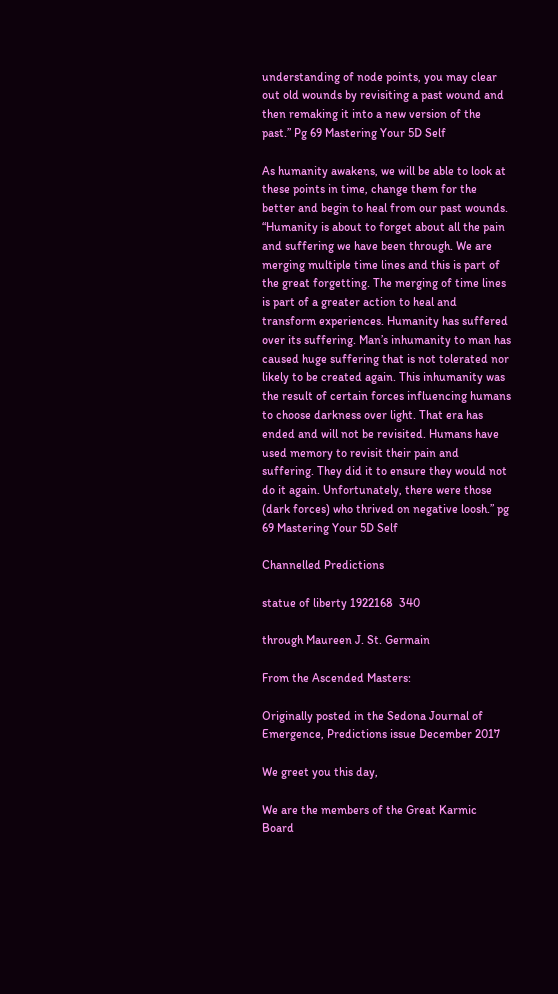understanding of node points, you may clear out old wounds by revisiting a past wound and then remaking it into a new version of the past.” Pg 69 Mastering Your 5D Self

As humanity awakens, we will be able to look at these points in time, change them for the better and begin to heal from our past wounds. “Humanity is about to forget about all the pain and suffering we have been through. We are merging multiple time lines and this is part of the great forgetting. The merging of time lines is part of a greater action to heal and transform experiences. Humanity has suffered over its suffering. Man’s inhumanity to man has caused huge suffering that is not tolerated nor likely to be created again. This inhumanity was the result of certain forces influencing humans to choose darkness over light. That era has ended and will not be revisited. Humans have used memory to revisit their pain and suffering. They did it to ensure they would not do it again. Unfortunately, there were those (dark forces) who thrived on negative loosh.” pg 69 Mastering Your 5D Self

Channelled Predictions

statue of liberty 1922168  340

through Maureen J. St. Germain

From the Ascended Masters:

Originally posted in the Sedona Journal of Emergence, Predictions issue December 2017

We greet you this day,

We are the members of the Great Karmic Board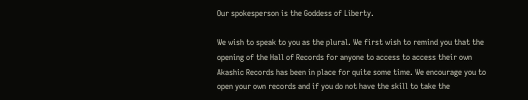Our spokesperson is the Goddess of Liberty.

We wish to speak to you as the plural. We first wish to remind you that the opening of the Hall of Records for anyone to access to access their own Akashic Records has been in place for quite some time. We encourage you to open your own records and if you do not have the skill to take the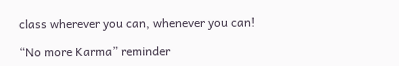class wherever you can, whenever you can!

“No more Karma” reminder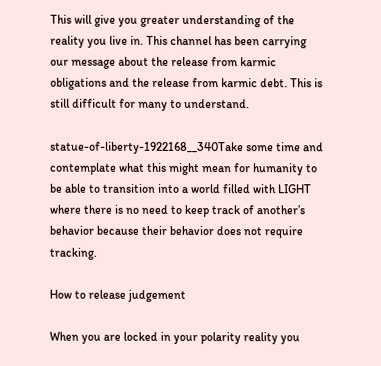This will give you greater understanding of the reality you live in. This channel has been carrying our message about the release from karmic obligations and the release from karmic debt. This is still difficult for many to understand.

statue-of-liberty-1922168__340Take some time and contemplate what this might mean for humanity to be able to transition into a world filled with LIGHT where there is no need to keep track of another’s behavior because their behavior does not require tracking.

How to release judgement

When you are locked in your polarity reality you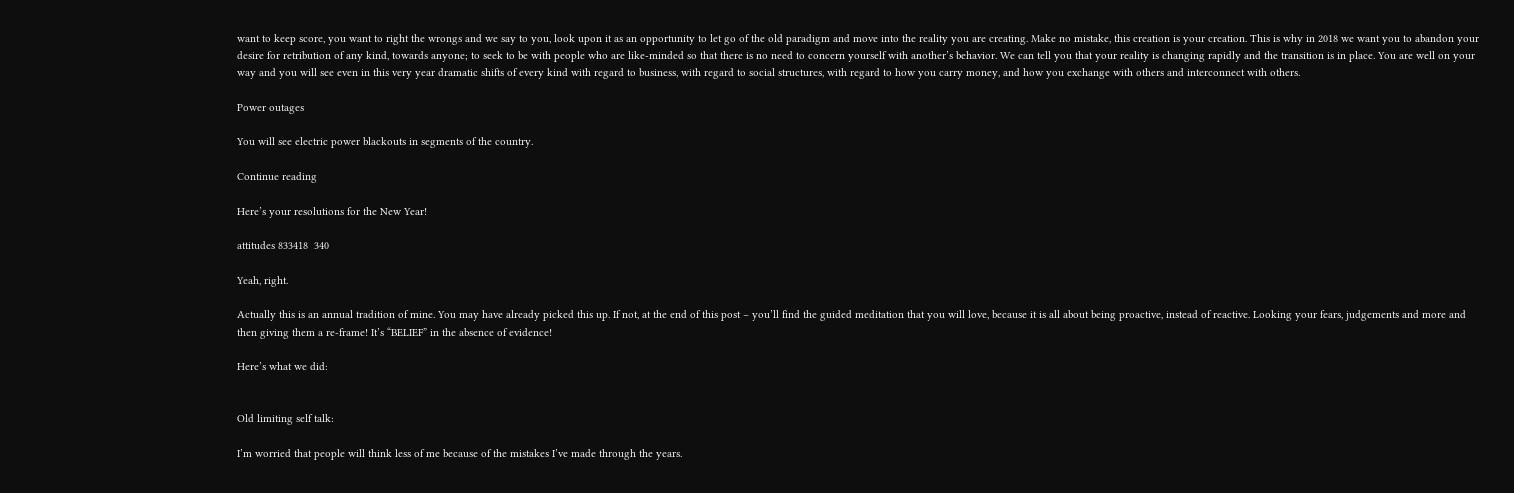want to keep score, you want to right the wrongs and we say to you, look upon it as an opportunity to let go of the old paradigm and move into the reality you are creating. Make no mistake, this creation is your creation. This is why in 2018 we want you to abandon your desire for retribution of any kind, towards anyone; to seek to be with people who are like-minded so that there is no need to concern yourself with another’s behavior. We can tell you that your reality is changing rapidly and the transition is in place. You are well on your way and you will see even in this very year dramatic shifts of every kind with regard to business, with regard to social structures, with regard to how you carry money, and how you exchange with others and interconnect with others.

Power outages

You will see electric power blackouts in segments of the country.

Continue reading

Here’s your resolutions for the New Year!

attitudes 833418  340

Yeah, right.

Actually this is an annual tradition of mine. You may have already picked this up. If not, at the end of this post – you’ll find the guided meditation that you will love, because it is all about being proactive, instead of reactive. Looking your fears, judgements and more and then giving them a re-frame! It’s “BELIEF” in the absence of evidence!

Here’s what we did:


Old limiting self talk:

I’m worried that people will think less of me because of the mistakes I’ve made through the years.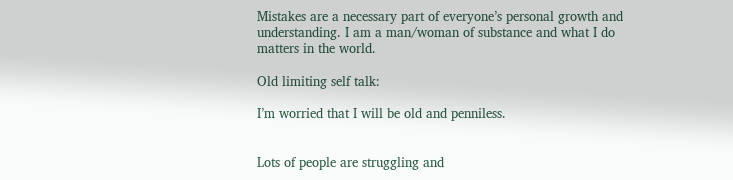Mistakes are a necessary part of everyone’s personal growth and understanding. I am a man/woman of substance and what I do matters in the world.

Old limiting self talk:

I’m worried that I will be old and penniless.


Lots of people are struggling and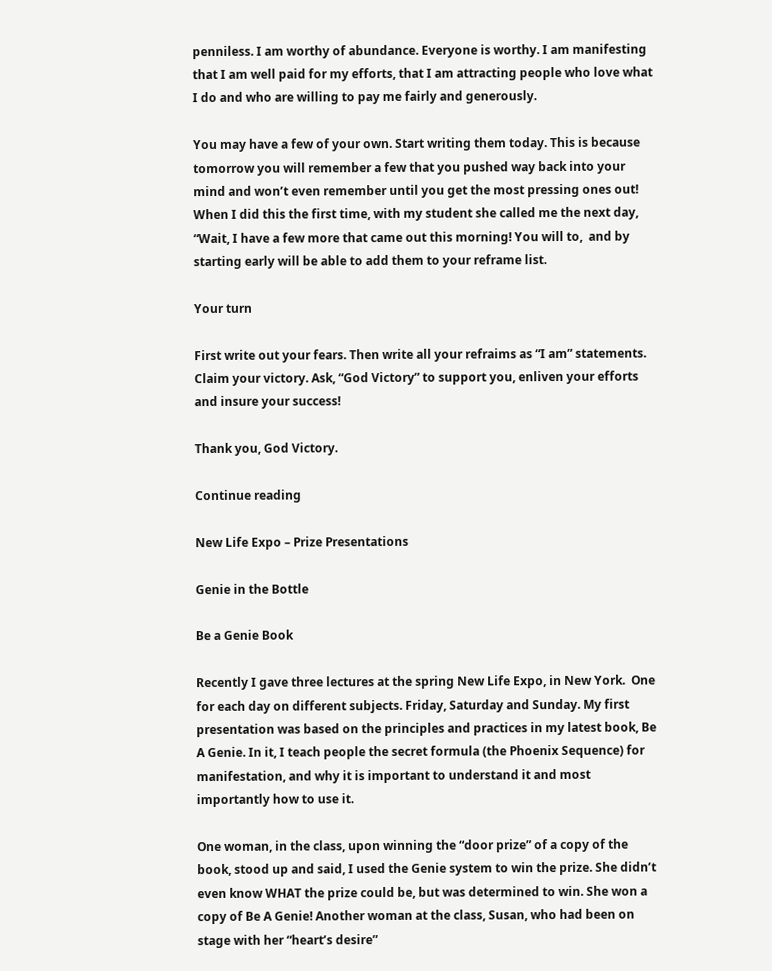penniless. I am worthy of abundance. Everyone is worthy. I am manifesting that I am well paid for my efforts, that I am attracting people who love what I do and who are willing to pay me fairly and generously.

You may have a few of your own. Start writing them today. This is because tomorrow you will remember a few that you pushed way back into your mind and won’t even remember until you get the most pressing ones out! When I did this the first time, with my student she called me the next day, “Wait, I have a few more that came out this morning! You will to,  and by starting early will be able to add them to your reframe list.

Your turn

First write out your fears. Then write all your refraims as “I am” statements. Claim your victory. Ask, “God Victory” to support you, enliven your efforts and insure your success!

Thank you, God Victory.

Continue reading

New Life Expo – Prize Presentations

Genie in the Bottle

Be a Genie Book

Recently I gave three lectures at the spring New Life Expo, in New York.  One for each day on different subjects. Friday, Saturday and Sunday. My first presentation was based on the principles and practices in my latest book, Be A Genie. In it, I teach people the secret formula (the Phoenix Sequence) for manifestation, and why it is important to understand it and most importantly how to use it.

One woman, in the class, upon winning the “door prize” of a copy of the book, stood up and said, I used the Genie system to win the prize. She didn’t even know WHAT the prize could be, but was determined to win. She won a copy of Be A Genie! Another woman at the class, Susan, who had been on stage with her “heart’s desire”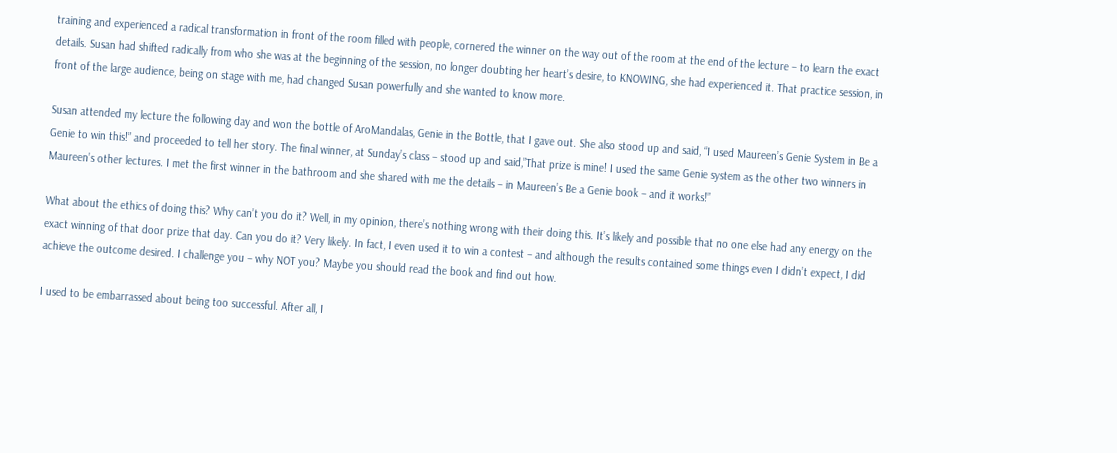training and experienced a radical transformation in front of the room filled with people, cornered the winner on the way out of the room at the end of the lecture – to learn the exact details. Susan had shifted radically from who she was at the beginning of the session, no longer doubting her heart’s desire, to KNOWING, she had experienced it. That practice session, in front of the large audience, being on stage with me, had changed Susan powerfully and she wanted to know more.

Susan attended my lecture the following day and won the bottle of AroMandalas, Genie in the Bottle, that I gave out. She also stood up and said, “I used Maureen’s Genie System in Be a Genie to win this!” and proceeded to tell her story. The final winner, at Sunday’s class – stood up and said,”That prize is mine! I used the same Genie system as the other two winners in Maureen’s other lectures. I met the first winner in the bathroom and she shared with me the details – in Maureen’s Be a Genie book – and it works!”

What about the ethics of doing this? Why can’t you do it? Well, in my opinion, there’s nothing wrong with their doing this. It’s likely and possible that no one else had any energy on the exact winning of that door prize that day. Can you do it? Very likely. In fact, I even used it to win a contest – and although the results contained some things even I didn’t expect, I did achieve the outcome desired. I challenge you – why NOT you? Maybe you should read the book and find out how.

I used to be embarrassed about being too successful. After all, I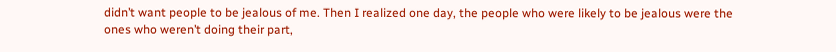didn’t want people to be jealous of me. Then I realized one day, the people who were likely to be jealous were the ones who weren’t doing their part,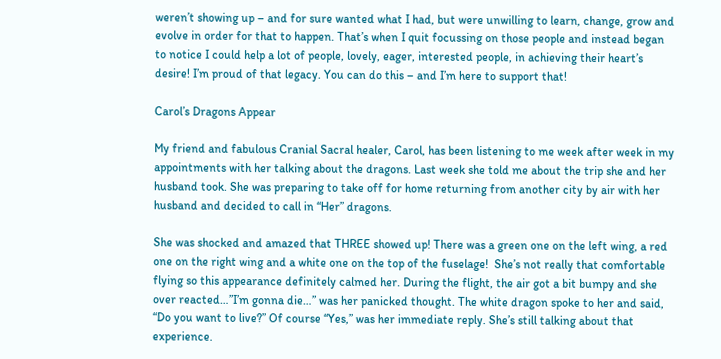weren’t showing up – and for sure wanted what I had, but were unwilling to learn, change, grow and evolve in order for that to happen. That’s when I quit focussing on those people and instead began to notice I could help a lot of people, lovely, eager, interested people, in achieving their heart’s desire! I’m proud of that legacy. You can do this – and I’m here to support that!

Carol’s Dragons Appear

My friend and fabulous Cranial Sacral healer, Carol, has been listening to me week after week in my appointments with her talking about the dragons. Last week she told me about the trip she and her husband took. She was preparing to take off for home returning from another city by air with her husband and decided to call in “Her” dragons.

She was shocked and amazed that THREE showed up! There was a green one on the left wing, a red one on the right wing and a white one on the top of the fuselage!  She’s not really that comfortable flying so this appearance definitely calmed her. During the flight, the air got a bit bumpy and she over reacted…”I’m gonna die…” was her panicked thought. The white dragon spoke to her and said, “Do you want to live?” Of course “Yes,” was her immediate reply. She’s still talking about that experience.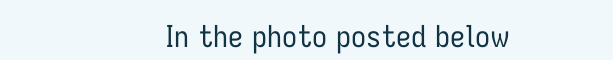In the photo posted below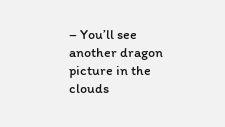– You’ll see another dragon picture in the clouds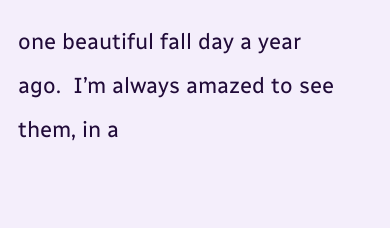one beautiful fall day a year ago.  I’m always amazed to see them, in a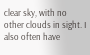clear sky, with no other clouds in sight. I also often have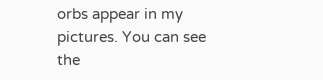orbs appear in my pictures. You can see the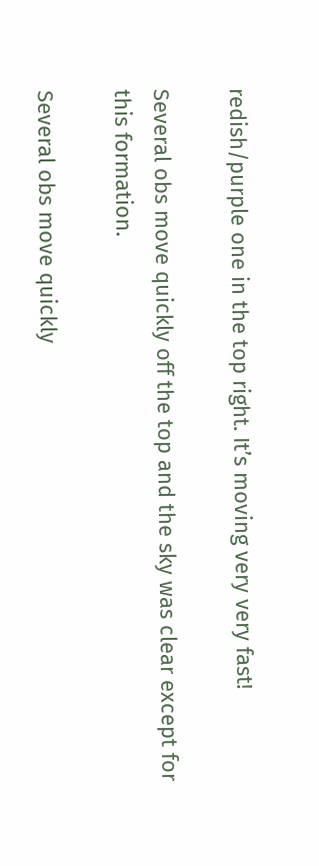redish/purple one in the top right. It’s moving very very fast!

Several obs move quickly off the top and the sky was clear except for this formation.

Several obs move quickly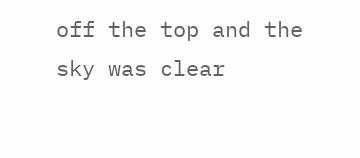off the top and the sky was clear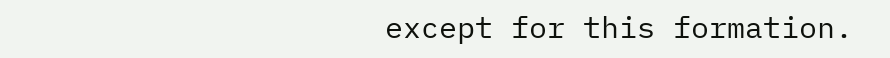except for this formation.